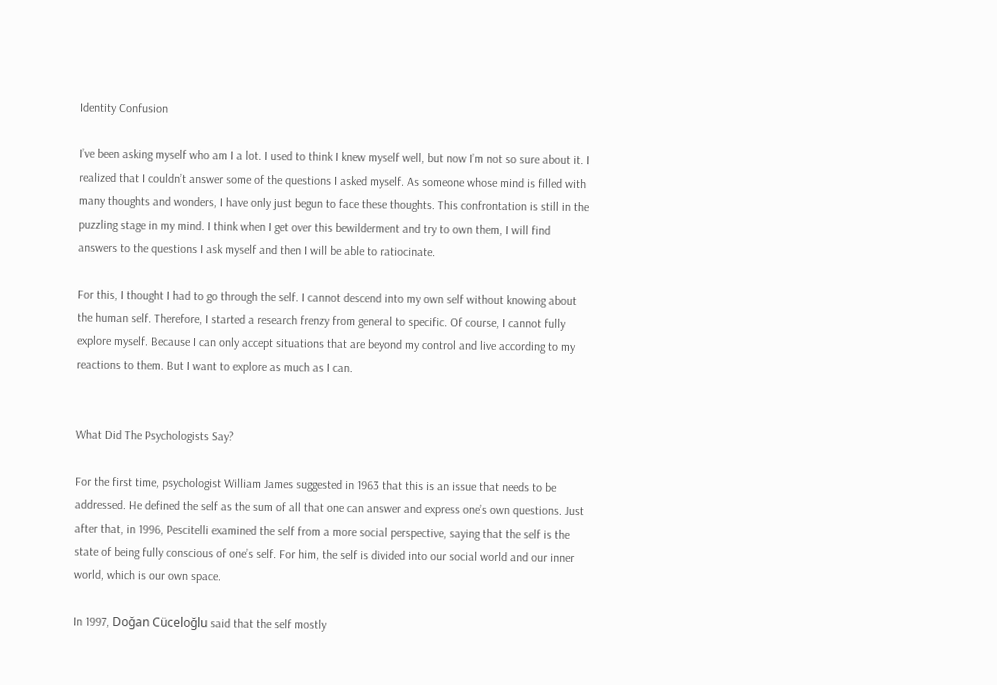Identity Confusion

I’ve been asking myself who am I a lot. I used to think I knew myself well, but now I’m not so sure about it. I realized that I couldn’t answer some of the questions I asked myself. As someone whose mind is filled with many thoughts and wonders, I have only just begun to face these thoughts. This confrontation is still in the puzzling stage in my mind. I think when I get over this bewilderment and try to own them, I will find answers to the questions I ask myself and then I will be able to ratiocinate.

For this, I thought I had to go through the self. I cannot descend into my own self without knowing about the human self. Therefore, I started a research frenzy from general to specific. Of course, I cannot fully explore myself. Because I can only accept situations that are beyond my control and live according to my reactions to them. But I want to explore as much as I can.


What Did The Psychologists Say?

For the first time, psychologist William James suggested in 1963 that this is an issue that needs to be addressed. He defined the self as the sum of all that one can answer and express one’s own questions. Just after that, in 1996, Pescitelli examined the self from a more social perspective, saying that the self is the state of being fully conscious of one’s self. For him, the self is divided into our social world and our inner world, which is our own space.

In 1997, Doğan Cüceloğlu said that the self mostly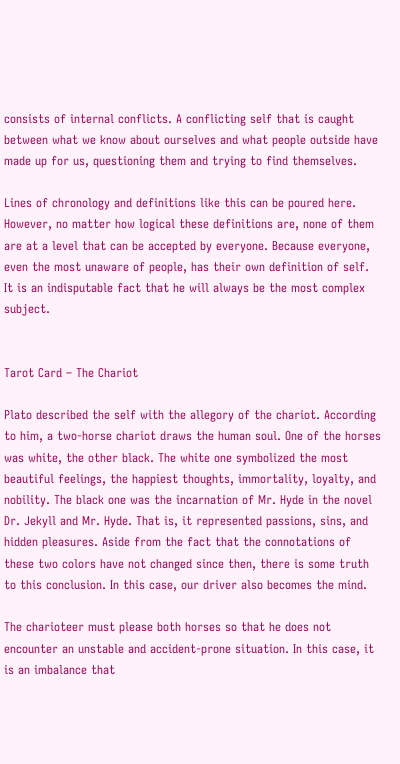consists of internal conflicts. A conflicting self that is caught between what we know about ourselves and what people outside have made up for us, questioning them and trying to find themselves.

Lines of chronology and definitions like this can be poured here. However, no matter how logical these definitions are, none of them are at a level that can be accepted by everyone. Because everyone, even the most unaware of people, has their own definition of self. It is an indisputable fact that he will always be the most complex subject.


Tarot Card – The Chariot

Plato described the self with the allegory of the chariot. According to him, a two-horse chariot draws the human soul. One of the horses was white, the other black. The white one symbolized the most beautiful feelings, the happiest thoughts, immortality, loyalty, and nobility. The black one was the incarnation of Mr. Hyde in the novel Dr. Jekyll and Mr. Hyde. That is, it represented passions, sins, and hidden pleasures. Aside from the fact that the connotations of these two colors have not changed since then, there is some truth to this conclusion. In this case, our driver also becomes the mind.

The charioteer must please both horses so that he does not encounter an unstable and accident-prone situation. In this case, it is an imbalance that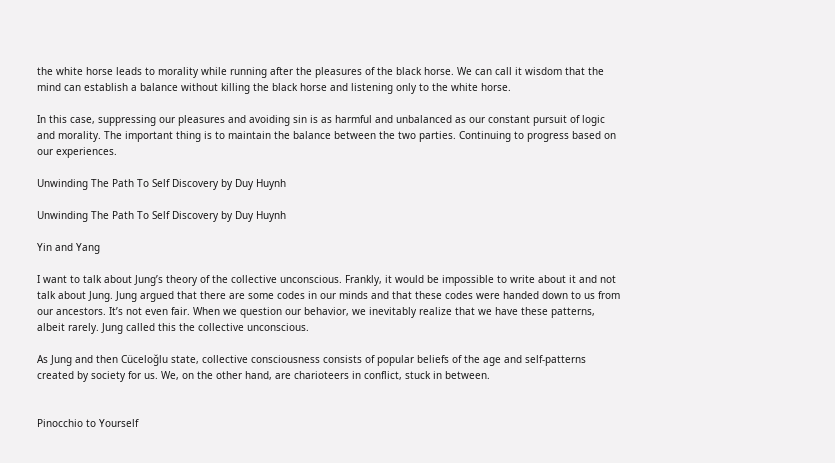the white horse leads to morality while running after the pleasures of the black horse. We can call it wisdom that the mind can establish a balance without killing the black horse and listening only to the white horse.

In this case, suppressing our pleasures and avoiding sin is as harmful and unbalanced as our constant pursuit of logic and morality. The important thing is to maintain the balance between the two parties. Continuing to progress based on our experiences.

Unwinding The Path To Self Discovery by Duy Huynh

Unwinding The Path To Self Discovery by Duy Huynh

Yin and Yang

I want to talk about Jung’s theory of the collective unconscious. Frankly, it would be impossible to write about it and not talk about Jung. Jung argued that there are some codes in our minds and that these codes were handed down to us from our ancestors. It’s not even fair. When we question our behavior, we inevitably realize that we have these patterns, albeit rarely. Jung called this the collective unconscious.

As Jung and then Cüceloğlu state, collective consciousness consists of popular beliefs of the age and self-patterns created by society for us. We, on the other hand, are charioteers in conflict, stuck in between.


Pinocchio to Yourself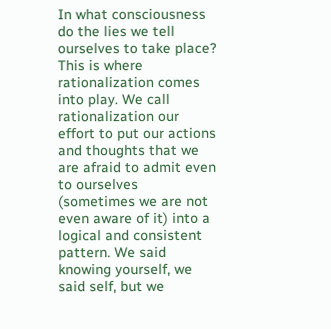In what consciousness do the lies we tell ourselves to take place? This is where rationalization comes into play. We call rationalization our effort to put our actions and thoughts that we are afraid to admit even to ourselves (sometimes we are not even aware of it) into a logical and consistent pattern. We said knowing yourself, we said self, but we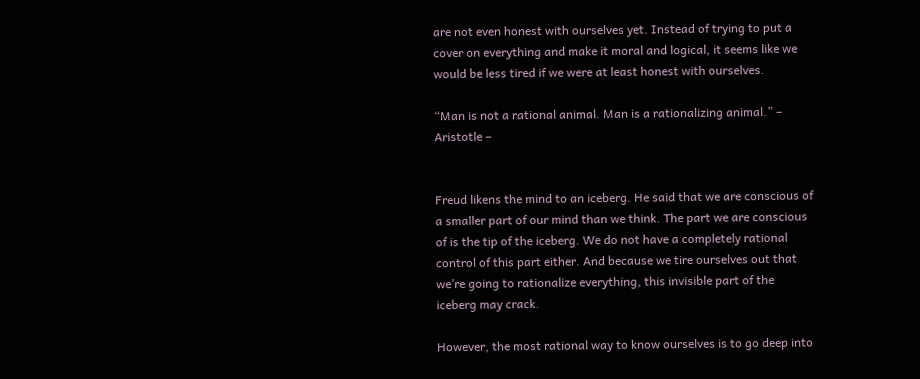are not even honest with ourselves yet. Instead of trying to put a cover on everything and make it moral and logical, it seems like we would be less tired if we were at least honest with ourselves.

“Man is not a rational animal. Man is a rationalizing animal.” – Aristotle –


Freud likens the mind to an iceberg. He said that we are conscious of a smaller part of our mind than we think. The part we are conscious of is the tip of the iceberg. We do not have a completely rational control of this part either. And because we tire ourselves out that we’re going to rationalize everything, this invisible part of the iceberg may crack.

However, the most rational way to know ourselves is to go deep into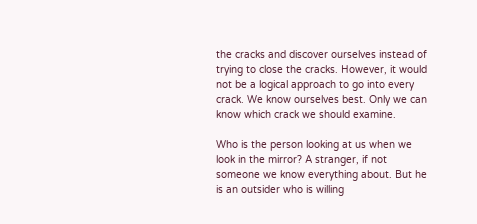the cracks and discover ourselves instead of trying to close the cracks. However, it would not be a logical approach to go into every crack. We know ourselves best. Only we can know which crack we should examine.

Who is the person looking at us when we look in the mirror? A stranger, if not someone we know everything about. But he is an outsider who is willing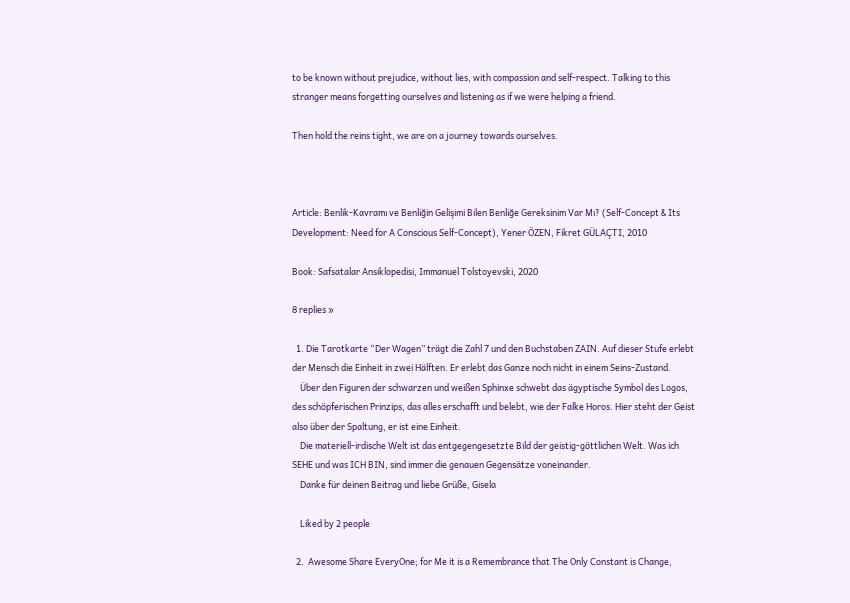to be known without prejudice, without lies, with compassion and self-respect. Talking to this stranger means forgetting ourselves and listening as if we were helping a friend.

Then hold the reins tight, we are on a journey towards ourselves.



Article: Benlik-Kavramı ve Benliğin Gelişimi Bilen Benliğe Gereksinim Var Mı? (Self-Concept & Its Development: Need for A Conscious Self-Concept), Yener ÖZEN, Fikret GÜLAÇTI, 2010

Book: Safsatalar Ansiklopedisi, Immanuel Tolstoyevski, 2020

8 replies »

  1. Die Tarotkarte “Der Wagen” trägt die Zahl 7 und den Buchstaben ZAIN. Auf dieser Stufe erlebt der Mensch die Einheit in zwei Hälften. Er erlebt das Ganze noch nicht in einem Seins-Zustand.
    Über den Figuren der schwarzen und weißen Sphinxe schwebt das ägyptische Symbol des Logos, des schöpferischen Prinzips, das alles erschafft und belebt, wie der Falke Horos. Hier steht der Geist also über der Spaltung, er ist eine Einheit.
    Die materiell-irdische Welt ist das entgegengesetzte Bild der geistig-göttlichen Welt. Was ich SEHE und was ICH BIN, sind immer die genauen Gegensätze voneinander.
    Danke für deinen Beitrag und liebe Grüße, Gisela

    Liked by 2 people

  2.  Awesome Share EveryOne; for Me it is a Remembrance that The Only Constant is Change,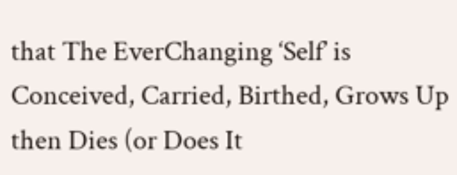that The EverChanging ‘Self’ is Conceived, Carried, Birthed, Grows Up then Dies (or Does It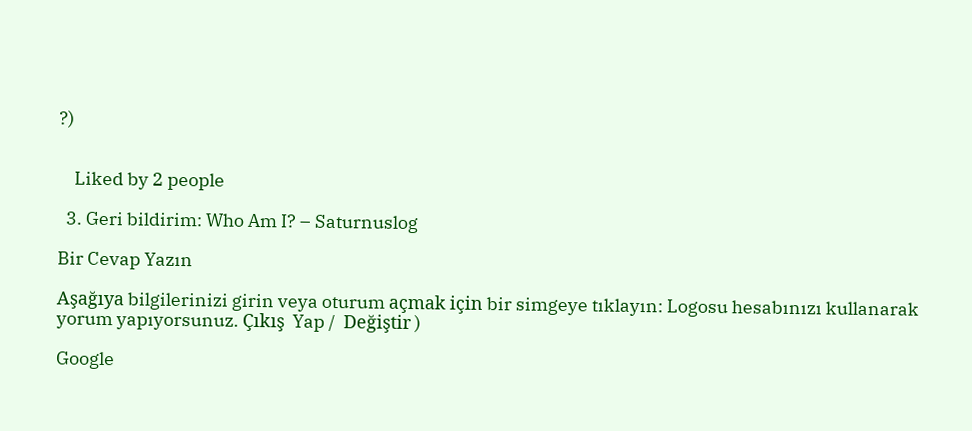?)


    Liked by 2 people

  3. Geri bildirim: Who Am I? – Saturnuslog

Bir Cevap Yazın

Aşağıya bilgilerinizi girin veya oturum açmak için bir simgeye tıklayın: Logosu hesabınızı kullanarak yorum yapıyorsunuz. Çıkış  Yap /  Değiştir )

Google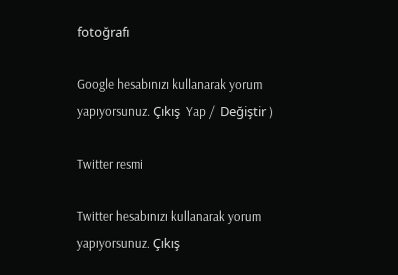fotoğrafı

Google hesabınızı kullanarak yorum yapıyorsunuz. Çıkış  Yap /  Değiştir )

Twitter resmi

Twitter hesabınızı kullanarak yorum yapıyorsunuz. Çıkış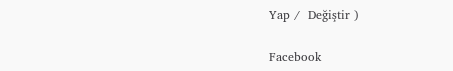Yap /  Değiştir )

Facebook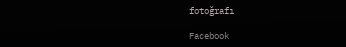fotoğrafı

Facebook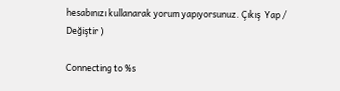hesabınızı kullanarak yorum yapıyorsunuz. Çıkış  Yap /  Değiştir )

Connecting to %s